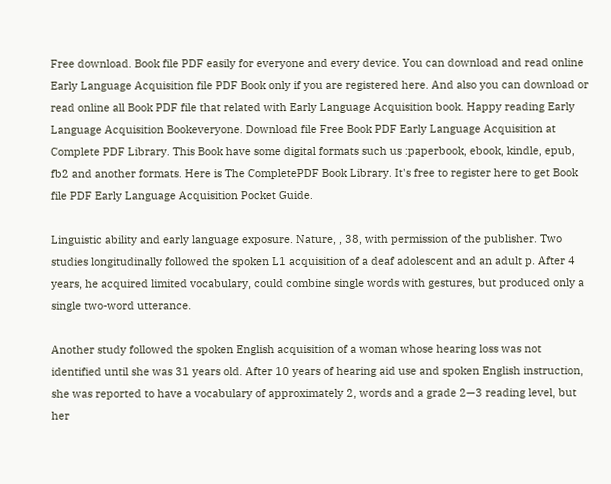Free download. Book file PDF easily for everyone and every device. You can download and read online Early Language Acquisition file PDF Book only if you are registered here. And also you can download or read online all Book PDF file that related with Early Language Acquisition book. Happy reading Early Language Acquisition Bookeveryone. Download file Free Book PDF Early Language Acquisition at Complete PDF Library. This Book have some digital formats such us :paperbook, ebook, kindle, epub, fb2 and another formats. Here is The CompletePDF Book Library. It's free to register here to get Book file PDF Early Language Acquisition Pocket Guide.

Linguistic ability and early language exposure. Nature, , 38, with permission of the publisher. Two studies longitudinally followed the spoken L1 acquisition of a deaf adolescent and an adult p. After 4 years, he acquired limited vocabulary, could combine single words with gestures, but produced only a single two-word utterance.

Another study followed the spoken English acquisition of a woman whose hearing loss was not identified until she was 31 years old. After 10 years of hearing aid use and spoken English instruction, she was reported to have a vocabulary of approximately 2, words and a grade 2—3 reading level, but her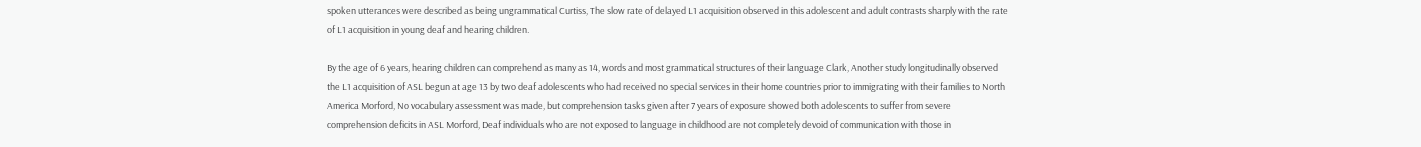spoken utterances were described as being ungrammatical Curtiss, The slow rate of delayed L1 acquisition observed in this adolescent and adult contrasts sharply with the rate of L1 acquisition in young deaf and hearing children.

By the age of 6 years, hearing children can comprehend as many as 14, words and most grammatical structures of their language Clark, Another study longitudinally observed the L1 acquisition of ASL begun at age 13 by two deaf adolescents who had received no special services in their home countries prior to immigrating with their families to North America Morford, No vocabulary assessment was made, but comprehension tasks given after 7 years of exposure showed both adolescents to suffer from severe comprehension deficits in ASL Morford, Deaf individuals who are not exposed to language in childhood are not completely devoid of communication with those in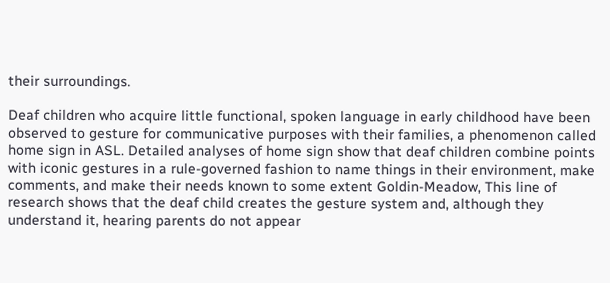their surroundings.

Deaf children who acquire little functional, spoken language in early childhood have been observed to gesture for communicative purposes with their families, a phenomenon called home sign in ASL. Detailed analyses of home sign show that deaf children combine points with iconic gestures in a rule-governed fashion to name things in their environment, make comments, and make their needs known to some extent Goldin-Meadow, This line of research shows that the deaf child creates the gesture system and, although they understand it, hearing parents do not appear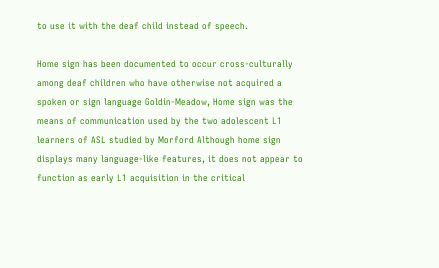to use it with the deaf child instead of speech.

Home sign has been documented to occur cross-culturally among deaf children who have otherwise not acquired a spoken or sign language Goldin-Meadow, Home sign was the means of communication used by the two adolescent L1 learners of ASL studied by Morford Although home sign displays many language-like features, it does not appear to function as early L1 acquisition in the critical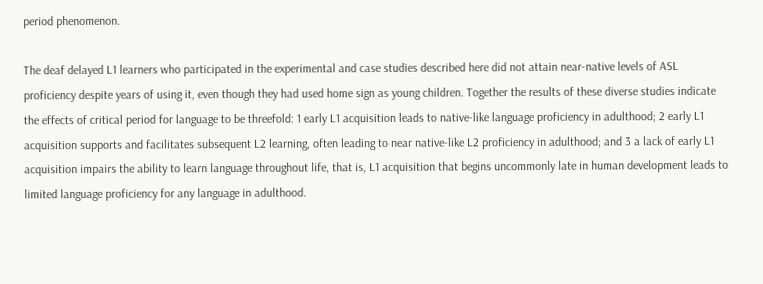period phenomenon.

The deaf delayed L1 learners who participated in the experimental and case studies described here did not attain near-native levels of ASL proficiency despite years of using it, even though they had used home sign as young children. Together the results of these diverse studies indicate the effects of critical period for language to be threefold: 1 early L1 acquisition leads to native-like language proficiency in adulthood; 2 early L1 acquisition supports and facilitates subsequent L2 learning, often leading to near native-like L2 proficiency in adulthood; and 3 a lack of early L1 acquisition impairs the ability to learn language throughout life, that is, L1 acquisition that begins uncommonly late in human development leads to limited language proficiency for any language in adulthood.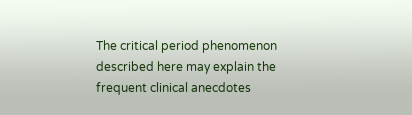The critical period phenomenon described here may explain the frequent clinical anecdotes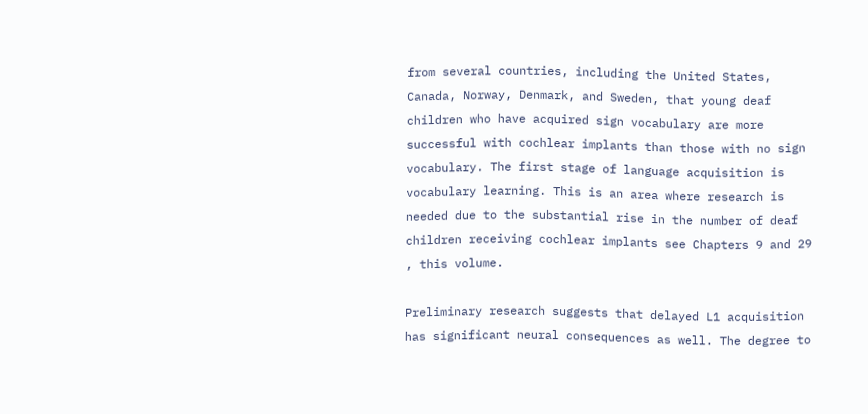from several countries, including the United States, Canada, Norway, Denmark, and Sweden, that young deaf children who have acquired sign vocabulary are more successful with cochlear implants than those with no sign vocabulary. The first stage of language acquisition is vocabulary learning. This is an area where research is needed due to the substantial rise in the number of deaf children receiving cochlear implants see Chapters 9 and 29 , this volume.

Preliminary research suggests that delayed L1 acquisition has significant neural consequences as well. The degree to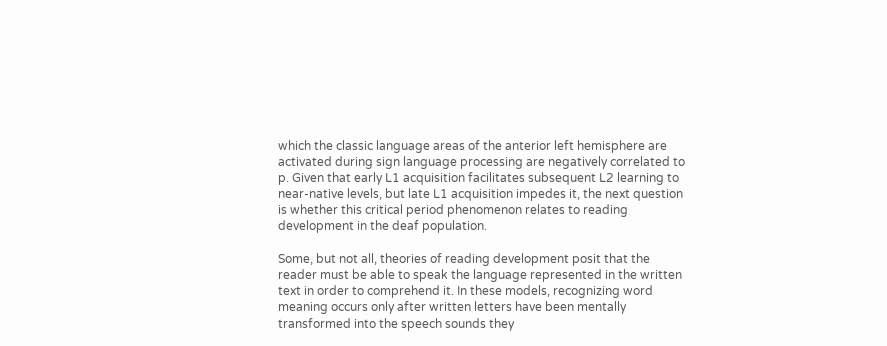which the classic language areas of the anterior left hemisphere are activated during sign language processing are negatively correlated to p. Given that early L1 acquisition facilitates subsequent L2 learning to near-native levels, but late L1 acquisition impedes it, the next question is whether this critical period phenomenon relates to reading development in the deaf population.

Some, but not all, theories of reading development posit that the reader must be able to speak the language represented in the written text in order to comprehend it. In these models, recognizing word meaning occurs only after written letters have been mentally transformed into the speech sounds they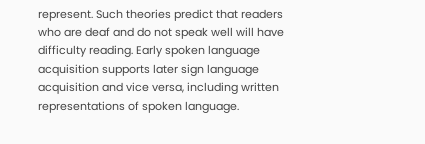represent. Such theories predict that readers who are deaf and do not speak well will have difficulty reading. Early spoken language acquisition supports later sign language acquisition and vice versa, including written representations of spoken language.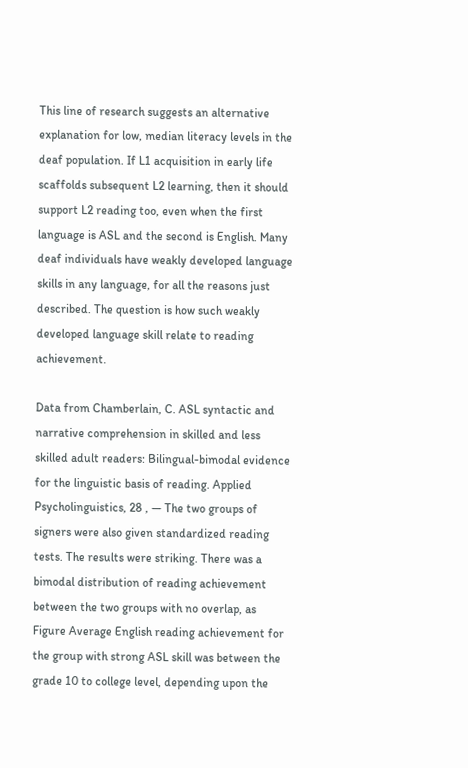This line of research suggests an alternative explanation for low, median literacy levels in the deaf population. If L1 acquisition in early life scaffolds subsequent L2 learning, then it should support L2 reading too, even when the first language is ASL and the second is English. Many deaf individuals have weakly developed language skills in any language, for all the reasons just described. The question is how such weakly developed language skill relate to reading achievement.

Data from Chamberlain, C. ASL syntactic and narrative comprehension in skilled and less skilled adult readers: Bilingual-bimodal evidence for the linguistic basis of reading. Applied Psycholinguistics, 28 , — The two groups of signers were also given standardized reading tests. The results were striking. There was a bimodal distribution of reading achievement between the two groups with no overlap, as Figure Average English reading achievement for the group with strong ASL skill was between the grade 10 to college level, depending upon the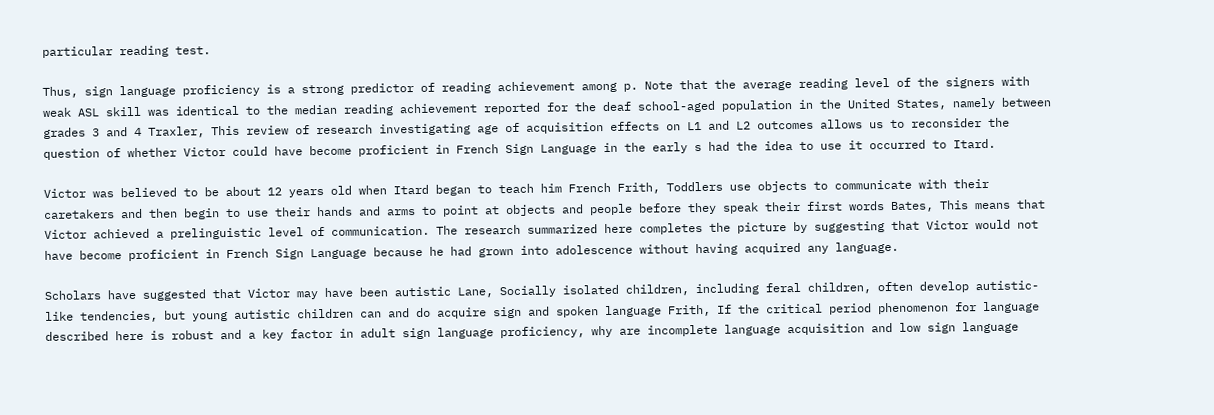particular reading test.

Thus, sign language proficiency is a strong predictor of reading achievement among p. Note that the average reading level of the signers with weak ASL skill was identical to the median reading achievement reported for the deaf school-aged population in the United States, namely between grades 3 and 4 Traxler, This review of research investigating age of acquisition effects on L1 and L2 outcomes allows us to reconsider the question of whether Victor could have become proficient in French Sign Language in the early s had the idea to use it occurred to Itard.

Victor was believed to be about 12 years old when Itard began to teach him French Frith, Toddlers use objects to communicate with their caretakers and then begin to use their hands and arms to point at objects and people before they speak their first words Bates, This means that Victor achieved a prelinguistic level of communication. The research summarized here completes the picture by suggesting that Victor would not have become proficient in French Sign Language because he had grown into adolescence without having acquired any language.

Scholars have suggested that Victor may have been autistic Lane, Socially isolated children, including feral children, often develop autistic-like tendencies, but young autistic children can and do acquire sign and spoken language Frith, If the critical period phenomenon for language described here is robust and a key factor in adult sign language proficiency, why are incomplete language acquisition and low sign language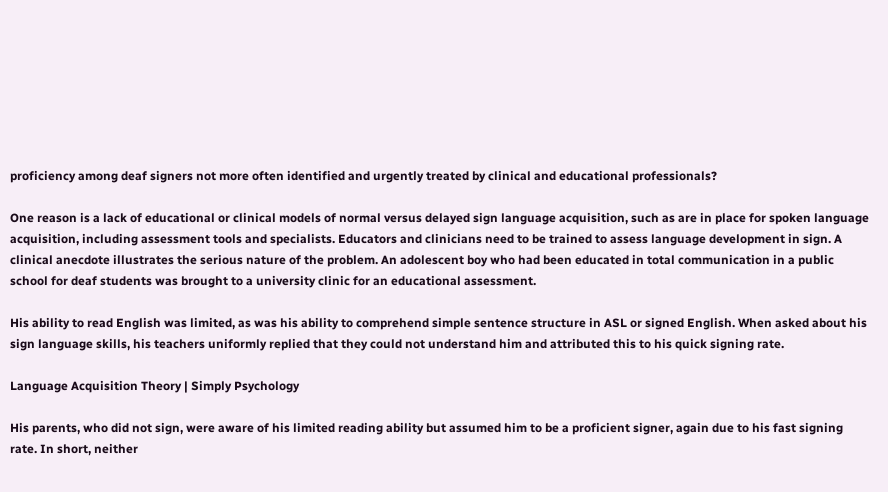proficiency among deaf signers not more often identified and urgently treated by clinical and educational professionals?

One reason is a lack of educational or clinical models of normal versus delayed sign language acquisition, such as are in place for spoken language acquisition, including assessment tools and specialists. Educators and clinicians need to be trained to assess language development in sign. A clinical anecdote illustrates the serious nature of the problem. An adolescent boy who had been educated in total communication in a public school for deaf students was brought to a university clinic for an educational assessment.

His ability to read English was limited, as was his ability to comprehend simple sentence structure in ASL or signed English. When asked about his sign language skills, his teachers uniformly replied that they could not understand him and attributed this to his quick signing rate.

Language Acquisition Theory | Simply Psychology

His parents, who did not sign, were aware of his limited reading ability but assumed him to be a proficient signer, again due to his fast signing rate. In short, neither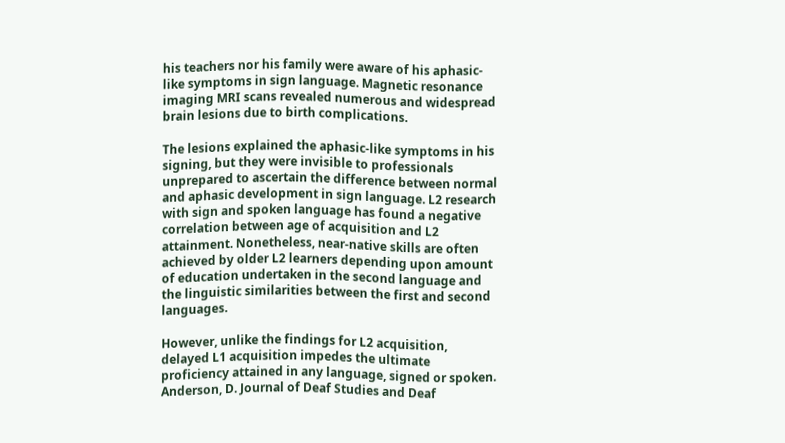his teachers nor his family were aware of his aphasic-like symptoms in sign language. Magnetic resonance imaging MRI scans revealed numerous and widespread brain lesions due to birth complications.

The lesions explained the aphasic-like symptoms in his signing, but they were invisible to professionals unprepared to ascertain the difference between normal and aphasic development in sign language. L2 research with sign and spoken language has found a negative correlation between age of acquisition and L2 attainment. Nonetheless, near-native skills are often achieved by older L2 learners depending upon amount of education undertaken in the second language and the linguistic similarities between the first and second languages.

However, unlike the findings for L2 acquisition, delayed L1 acquisition impedes the ultimate proficiency attained in any language, signed or spoken. Anderson, D. Journal of Deaf Studies and Deaf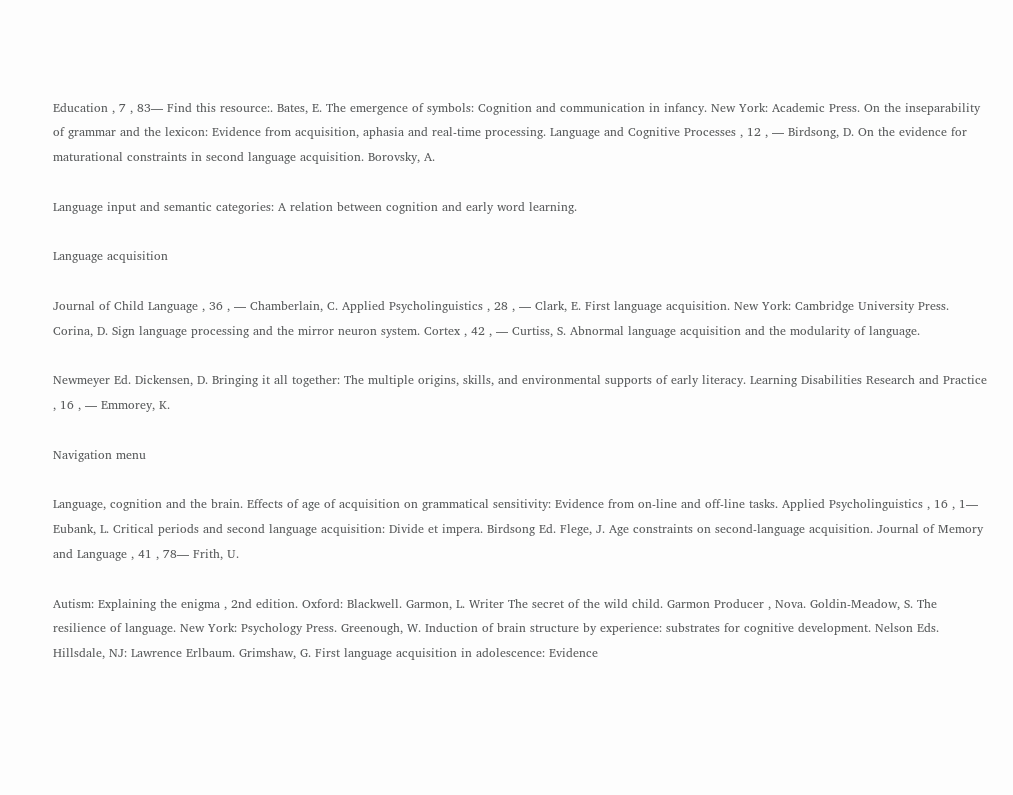Education , 7 , 83— Find this resource:. Bates, E. The emergence of symbols: Cognition and communication in infancy. New York: Academic Press. On the inseparability of grammar and the lexicon: Evidence from acquisition, aphasia and real-time processing. Language and Cognitive Processes , 12 , — Birdsong, D. On the evidence for maturational constraints in second language acquisition. Borovsky, A.

Language input and semantic categories: A relation between cognition and early word learning.

Language acquisition

Journal of Child Language , 36 , — Chamberlain, C. Applied Psycholinguistics , 28 , — Clark, E. First language acquisition. New York: Cambridge University Press. Corina, D. Sign language processing and the mirror neuron system. Cortex , 42 , — Curtiss, S. Abnormal language acquisition and the modularity of language.

Newmeyer Ed. Dickensen, D. Bringing it all together: The multiple origins, skills, and environmental supports of early literacy. Learning Disabilities Research and Practice , 16 , — Emmorey, K.

Navigation menu

Language, cognition and the brain. Effects of age of acquisition on grammatical sensitivity: Evidence from on-line and off-line tasks. Applied Psycholinguistics , 16 , 1— Eubank, L. Critical periods and second language acquisition: Divide et impera. Birdsong Ed. Flege, J. Age constraints on second-language acquisition. Journal of Memory and Language , 41 , 78— Frith, U.

Autism: Explaining the enigma , 2nd edition. Oxford: Blackwell. Garmon, L. Writer The secret of the wild child. Garmon Producer , Nova. Goldin-Meadow, S. The resilience of language. New York: Psychology Press. Greenough, W. Induction of brain structure by experience: substrates for cognitive development. Nelson Eds. Hillsdale, NJ: Lawrence Erlbaum. Grimshaw, G. First language acquisition in adolescence: Evidence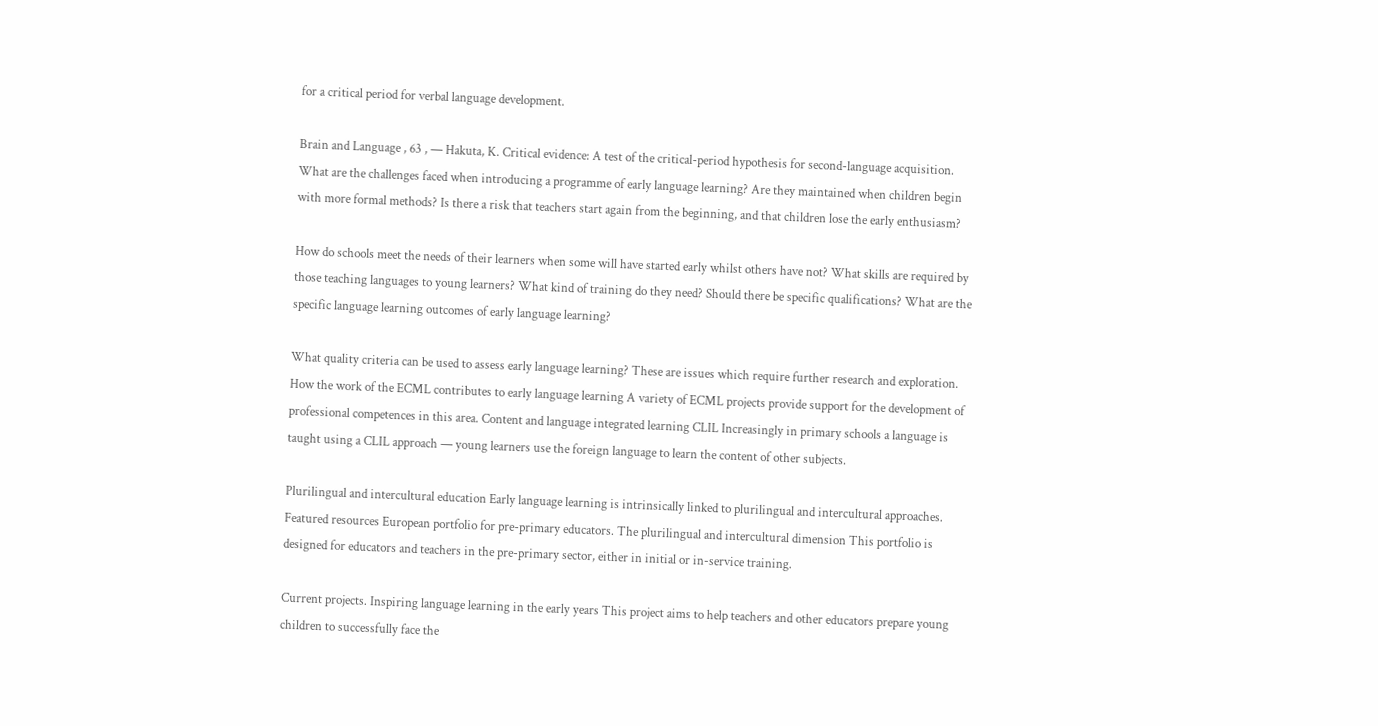for a critical period for verbal language development.

Brain and Language , 63 , — Hakuta, K. Critical evidence: A test of the critical-period hypothesis for second-language acquisition. What are the challenges faced when introducing a programme of early language learning? Are they maintained when children begin with more formal methods? Is there a risk that teachers start again from the beginning, and that children lose the early enthusiasm?

How do schools meet the needs of their learners when some will have started early whilst others have not? What skills are required by those teaching languages to young learners? What kind of training do they need? Should there be specific qualifications? What are the specific language learning outcomes of early language learning?

What quality criteria can be used to assess early language learning? These are issues which require further research and exploration. How the work of the ECML contributes to early language learning A variety of ECML projects provide support for the development of professional competences in this area. Content and language integrated learning CLIL Increasingly in primary schools a language is taught using a CLIL approach — young learners use the foreign language to learn the content of other subjects.

Plurilingual and intercultural education Early language learning is intrinsically linked to plurilingual and intercultural approaches. Featured resources European portfolio for pre-primary educators. The plurilingual and intercultural dimension This portfolio is designed for educators and teachers in the pre-primary sector, either in initial or in-service training.

Current projects. Inspiring language learning in the early years This project aims to help teachers and other educators prepare young children to successfully face the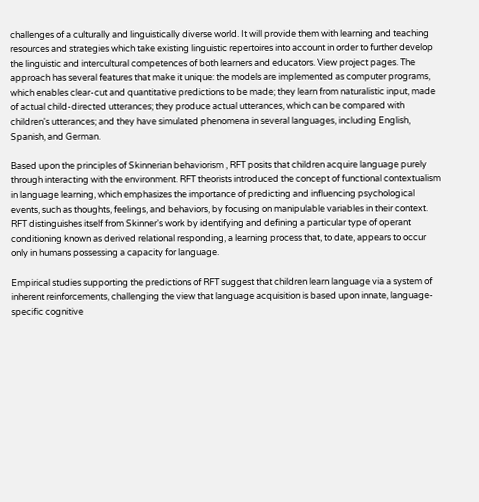challenges of a culturally and linguistically diverse world. It will provide them with learning and teaching resources and strategies which take existing linguistic repertoires into account in order to further develop the linguistic and intercultural competences of both learners and educators. View project pages. The approach has several features that make it unique: the models are implemented as computer programs, which enables clear-cut and quantitative predictions to be made; they learn from naturalistic input, made of actual child-directed utterances; they produce actual utterances, which can be compared with children's utterances; and they have simulated phenomena in several languages, including English, Spanish, and German.

Based upon the principles of Skinnerian behaviorism , RFT posits that children acquire language purely through interacting with the environment. RFT theorists introduced the concept of functional contextualism in language learning, which emphasizes the importance of predicting and influencing psychological events, such as thoughts, feelings, and behaviors, by focusing on manipulable variables in their context. RFT distinguishes itself from Skinner's work by identifying and defining a particular type of operant conditioning known as derived relational responding, a learning process that, to date, appears to occur only in humans possessing a capacity for language.

Empirical studies supporting the predictions of RFT suggest that children learn language via a system of inherent reinforcements, challenging the view that language acquisition is based upon innate, language-specific cognitive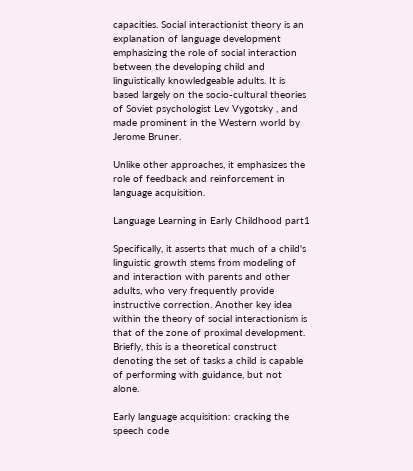capacities. Social interactionist theory is an explanation of language development emphasizing the role of social interaction between the developing child and linguistically knowledgeable adults. It is based largely on the socio-cultural theories of Soviet psychologist Lev Vygotsky , and made prominent in the Western world by Jerome Bruner.

Unlike other approaches, it emphasizes the role of feedback and reinforcement in language acquisition.

Language Learning in Early Childhood part1

Specifically, it asserts that much of a child's linguistic growth stems from modeling of and interaction with parents and other adults, who very frequently provide instructive correction. Another key idea within the theory of social interactionism is that of the zone of proximal development. Briefly, this is a theoretical construct denoting the set of tasks a child is capable of performing with guidance, but not alone.

Early language acquisition: cracking the speech code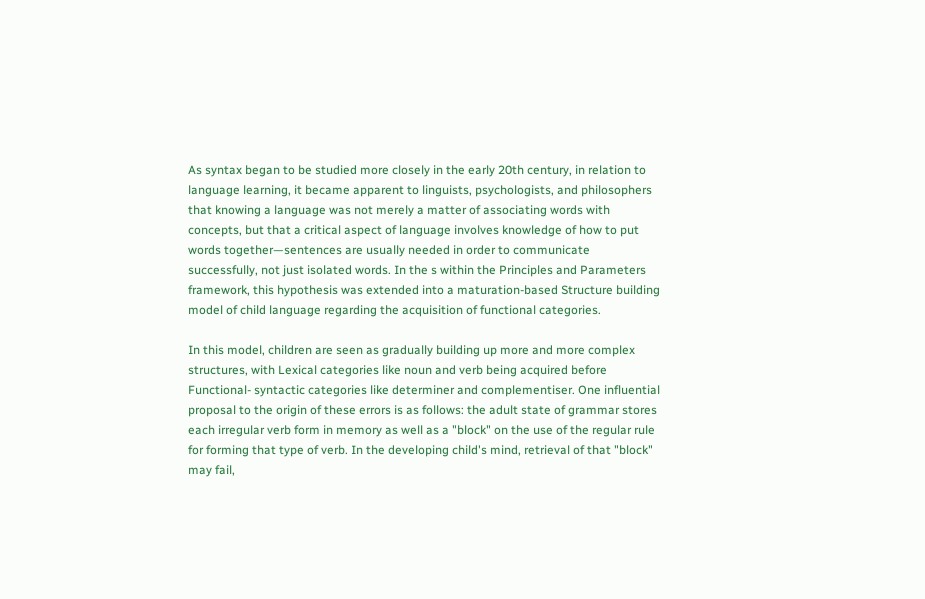As syntax began to be studied more closely in the early 20th century, in relation to language learning, it became apparent to linguists, psychologists, and philosophers that knowing a language was not merely a matter of associating words with concepts, but that a critical aspect of language involves knowledge of how to put words together—sentences are usually needed in order to communicate successfully, not just isolated words. In the s within the Principles and Parameters framework, this hypothesis was extended into a maturation-based Structure building model of child language regarding the acquisition of functional categories.

In this model, children are seen as gradually building up more and more complex structures, with Lexical categories like noun and verb being acquired before Functional- syntactic categories like determiner and complementiser. One influential proposal to the origin of these errors is as follows: the adult state of grammar stores each irregular verb form in memory as well as a "block" on the use of the regular rule for forming that type of verb. In the developing child's mind, retrieval of that "block" may fail,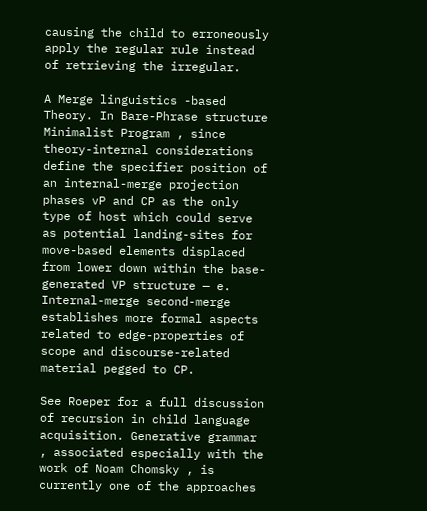causing the child to erroneously apply the regular rule instead of retrieving the irregular.

A Merge linguistics -based Theory. In Bare-Phrase structure Minimalist Program , since theory-internal considerations define the specifier position of an internal-merge projection phases vP and CP as the only type of host which could serve as potential landing-sites for move-based elements displaced from lower down within the base-generated VP structure — e. Internal-merge second-merge establishes more formal aspects related to edge-properties of scope and discourse-related material pegged to CP.

See Roeper for a full discussion of recursion in child language acquisition. Generative grammar , associated especially with the work of Noam Chomsky , is currently one of the approaches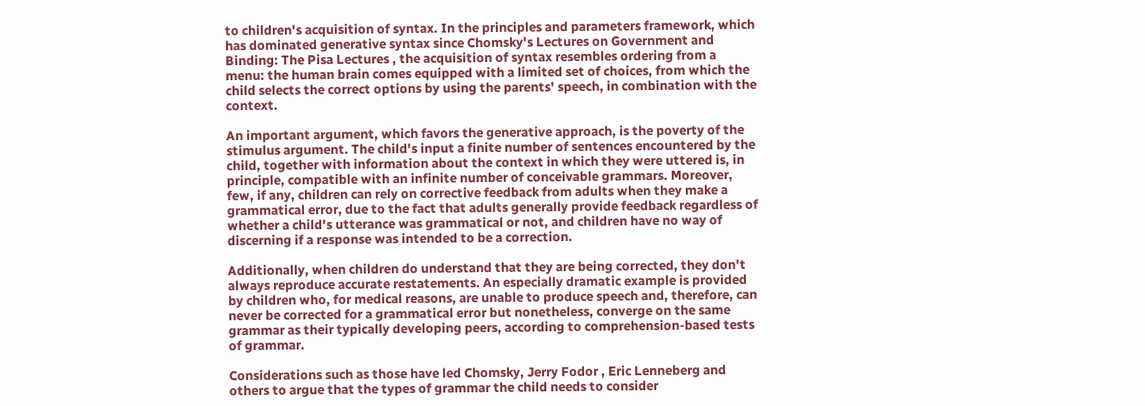to children's acquisition of syntax. In the principles and parameters framework, which has dominated generative syntax since Chomsky's Lectures on Government and Binding: The Pisa Lectures , the acquisition of syntax resembles ordering from a menu: the human brain comes equipped with a limited set of choices, from which the child selects the correct options by using the parents' speech, in combination with the context.

An important argument, which favors the generative approach, is the poverty of the stimulus argument. The child's input a finite number of sentences encountered by the child, together with information about the context in which they were uttered is, in principle, compatible with an infinite number of conceivable grammars. Moreover, few, if any, children can rely on corrective feedback from adults when they make a grammatical error, due to the fact that adults generally provide feedback regardless of whether a child's utterance was grammatical or not, and children have no way of discerning if a response was intended to be a correction.

Additionally, when children do understand that they are being corrected, they don't always reproduce accurate restatements. An especially dramatic example is provided by children who, for medical reasons, are unable to produce speech and, therefore, can never be corrected for a grammatical error but nonetheless, converge on the same grammar as their typically developing peers, according to comprehension-based tests of grammar.

Considerations such as those have led Chomsky, Jerry Fodor , Eric Lenneberg and others to argue that the types of grammar the child needs to consider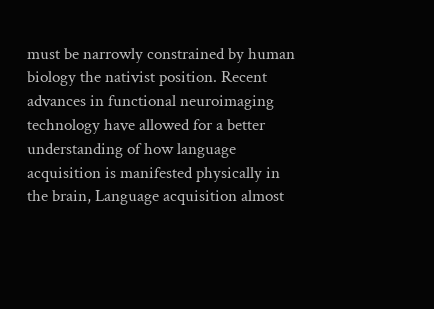must be narrowly constrained by human biology the nativist position. Recent advances in functional neuroimaging technology have allowed for a better understanding of how language acquisition is manifested physically in the brain, Language acquisition almost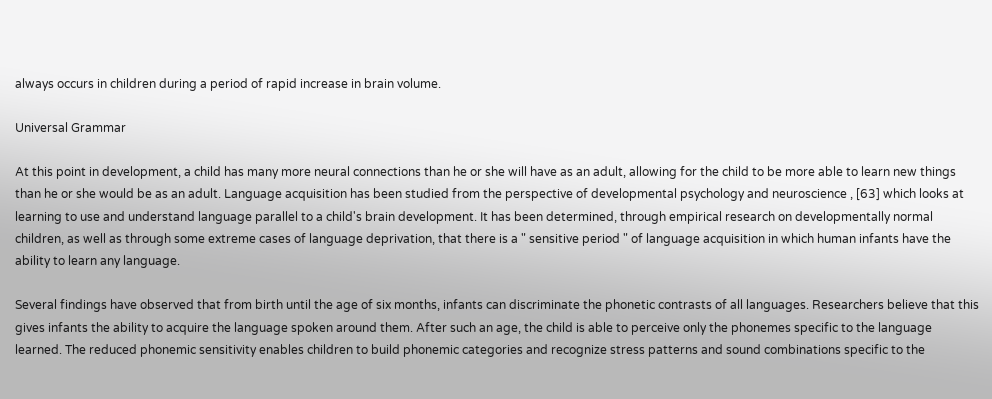always occurs in children during a period of rapid increase in brain volume.

Universal Grammar

At this point in development, a child has many more neural connections than he or she will have as an adult, allowing for the child to be more able to learn new things than he or she would be as an adult. Language acquisition has been studied from the perspective of developmental psychology and neuroscience , [63] which looks at learning to use and understand language parallel to a child's brain development. It has been determined, through empirical research on developmentally normal children, as well as through some extreme cases of language deprivation, that there is a " sensitive period " of language acquisition in which human infants have the ability to learn any language.

Several findings have observed that from birth until the age of six months, infants can discriminate the phonetic contrasts of all languages. Researchers believe that this gives infants the ability to acquire the language spoken around them. After such an age, the child is able to perceive only the phonemes specific to the language learned. The reduced phonemic sensitivity enables children to build phonemic categories and recognize stress patterns and sound combinations specific to the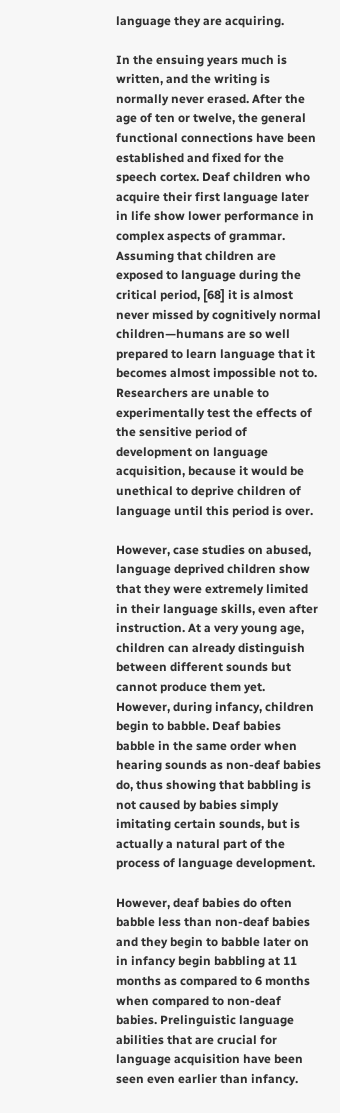language they are acquiring.

In the ensuing years much is written, and the writing is normally never erased. After the age of ten or twelve, the general functional connections have been established and fixed for the speech cortex. Deaf children who acquire their first language later in life show lower performance in complex aspects of grammar. Assuming that children are exposed to language during the critical period, [68] it is almost never missed by cognitively normal children—humans are so well prepared to learn language that it becomes almost impossible not to. Researchers are unable to experimentally test the effects of the sensitive period of development on language acquisition, because it would be unethical to deprive children of language until this period is over.

However, case studies on abused, language deprived children show that they were extremely limited in their language skills, even after instruction. At a very young age, children can already distinguish between different sounds but cannot produce them yet. However, during infancy, children begin to babble. Deaf babies babble in the same order when hearing sounds as non-deaf babies do, thus showing that babbling is not caused by babies simply imitating certain sounds, but is actually a natural part of the process of language development.

However, deaf babies do often babble less than non-deaf babies and they begin to babble later on in infancy begin babbling at 11 months as compared to 6 months when compared to non-deaf babies. Prelinguistic language abilities that are crucial for language acquisition have been seen even earlier than infancy.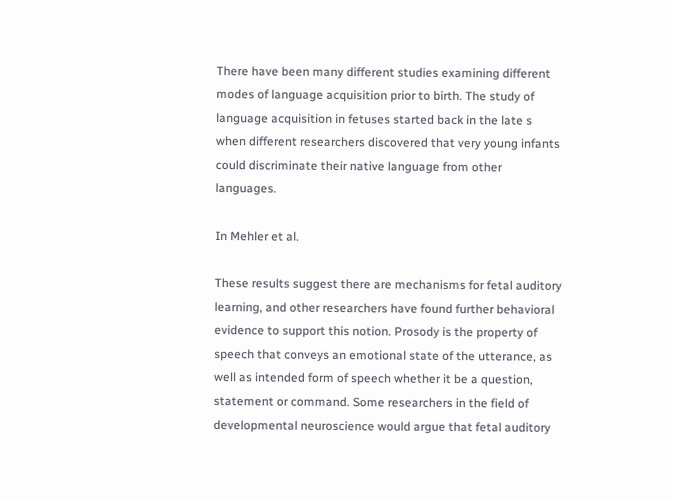There have been many different studies examining different modes of language acquisition prior to birth. The study of language acquisition in fetuses started back in the late s when different researchers discovered that very young infants could discriminate their native language from other languages.

In Mehler et al.

These results suggest there are mechanisms for fetal auditory learning, and other researchers have found further behavioral evidence to support this notion. Prosody is the property of speech that conveys an emotional state of the utterance, as well as intended form of speech whether it be a question, statement or command. Some researchers in the field of developmental neuroscience would argue that fetal auditory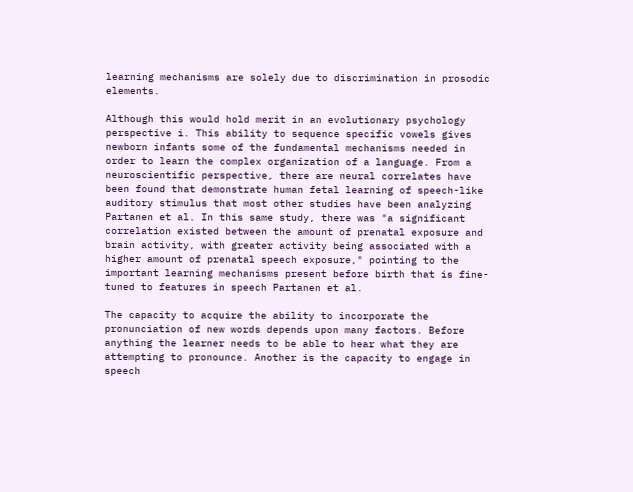learning mechanisms are solely due to discrimination in prosodic elements.

Although this would hold merit in an evolutionary psychology perspective i. This ability to sequence specific vowels gives newborn infants some of the fundamental mechanisms needed in order to learn the complex organization of a language. From a neuroscientific perspective, there are neural correlates have been found that demonstrate human fetal learning of speech-like auditory stimulus that most other studies have been analyzing Partanen et al. In this same study, there was "a significant correlation existed between the amount of prenatal exposure and brain activity, with greater activity being associated with a higher amount of prenatal speech exposure," pointing to the important learning mechanisms present before birth that is fine-tuned to features in speech Partanen et al.

The capacity to acquire the ability to incorporate the pronunciation of new words depends upon many factors. Before anything the learner needs to be able to hear what they are attempting to pronounce. Another is the capacity to engage in speech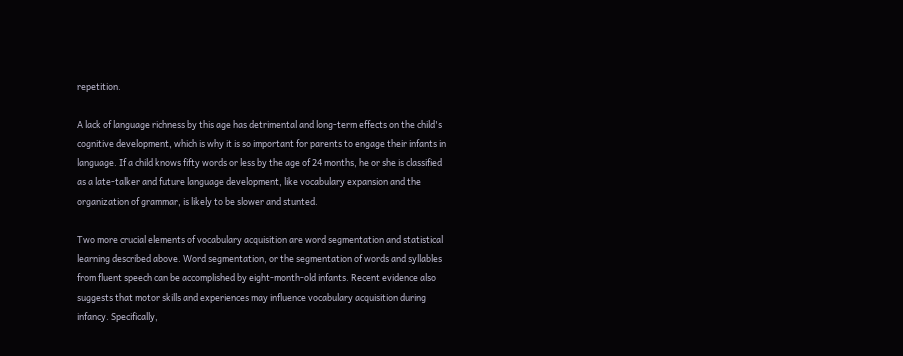repetition.

A lack of language richness by this age has detrimental and long-term effects on the child's cognitive development, which is why it is so important for parents to engage their infants in language. If a child knows fifty words or less by the age of 24 months, he or she is classified as a late-talker and future language development, like vocabulary expansion and the organization of grammar, is likely to be slower and stunted.

Two more crucial elements of vocabulary acquisition are word segmentation and statistical learning described above. Word segmentation, or the segmentation of words and syllables from fluent speech can be accomplished by eight-month-old infants. Recent evidence also suggests that motor skills and experiences may influence vocabulary acquisition during infancy. Specifically,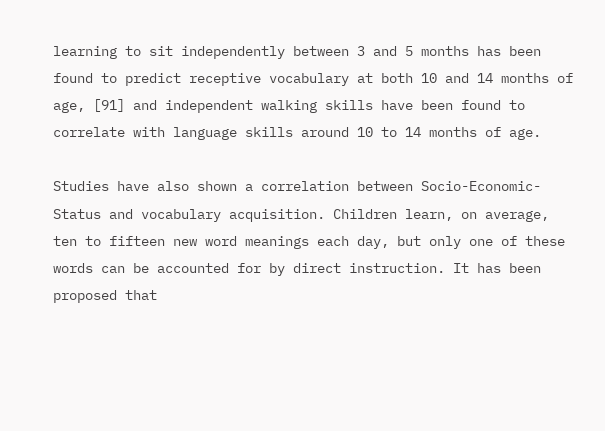learning to sit independently between 3 and 5 months has been found to predict receptive vocabulary at both 10 and 14 months of age, [91] and independent walking skills have been found to correlate with language skills around 10 to 14 months of age.

Studies have also shown a correlation between Socio-Economic-Status and vocabulary acquisition. Children learn, on average, ten to fifteen new word meanings each day, but only one of these words can be accounted for by direct instruction. It has been proposed that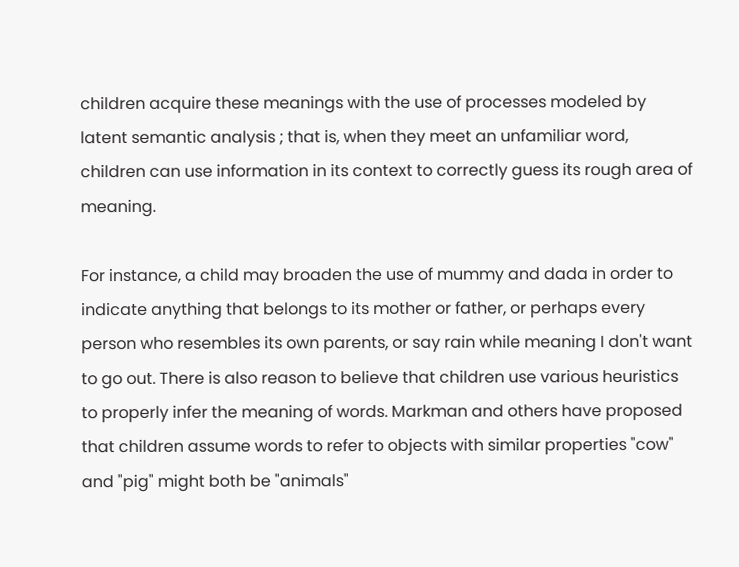children acquire these meanings with the use of processes modeled by latent semantic analysis ; that is, when they meet an unfamiliar word, children can use information in its context to correctly guess its rough area of meaning.

For instance, a child may broaden the use of mummy and dada in order to indicate anything that belongs to its mother or father, or perhaps every person who resembles its own parents, or say rain while meaning I don't want to go out. There is also reason to believe that children use various heuristics to properly infer the meaning of words. Markman and others have proposed that children assume words to refer to objects with similar properties "cow" and "pig" might both be "animals"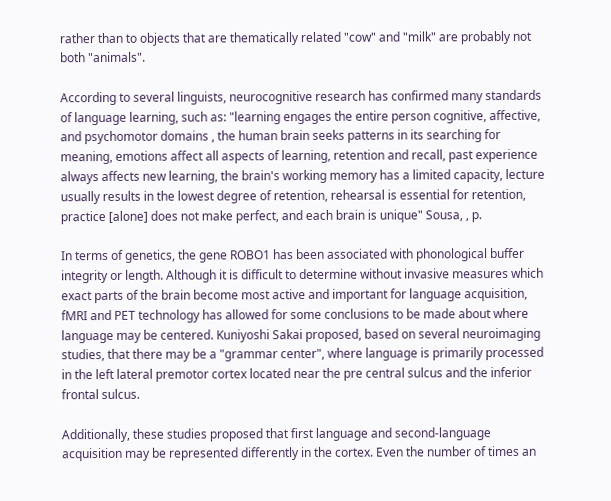rather than to objects that are thematically related "cow" and "milk" are probably not both "animals".

According to several linguists, neurocognitive research has confirmed many standards of language learning, such as: "learning engages the entire person cognitive, affective, and psychomotor domains , the human brain seeks patterns in its searching for meaning, emotions affect all aspects of learning, retention and recall, past experience always affects new learning, the brain's working memory has a limited capacity, lecture usually results in the lowest degree of retention, rehearsal is essential for retention, practice [alone] does not make perfect, and each brain is unique" Sousa, , p.

In terms of genetics, the gene ROBO1 has been associated with phonological buffer integrity or length. Although it is difficult to determine without invasive measures which exact parts of the brain become most active and important for language acquisition, fMRI and PET technology has allowed for some conclusions to be made about where language may be centered. Kuniyoshi Sakai proposed, based on several neuroimaging studies, that there may be a "grammar center", where language is primarily processed in the left lateral premotor cortex located near the pre central sulcus and the inferior frontal sulcus.

Additionally, these studies proposed that first language and second-language acquisition may be represented differently in the cortex. Even the number of times an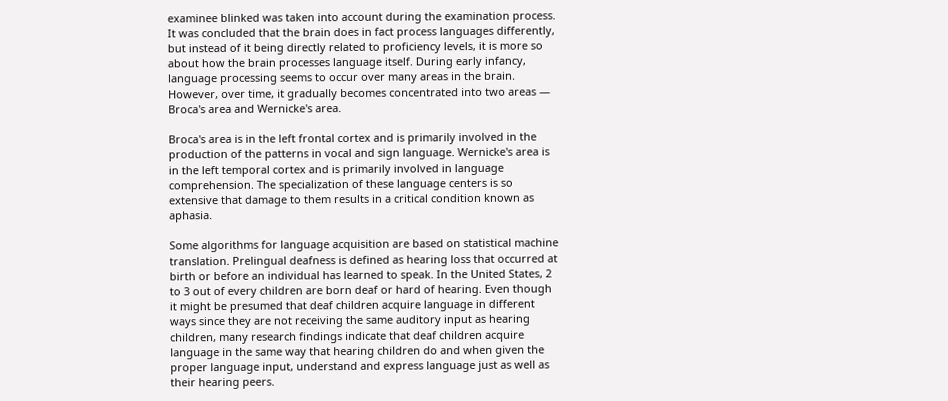examinee blinked was taken into account during the examination process. It was concluded that the brain does in fact process languages differently, but instead of it being directly related to proficiency levels, it is more so about how the brain processes language itself. During early infancy, language processing seems to occur over many areas in the brain. However, over time, it gradually becomes concentrated into two areas — Broca's area and Wernicke's area.

Broca's area is in the left frontal cortex and is primarily involved in the production of the patterns in vocal and sign language. Wernicke's area is in the left temporal cortex and is primarily involved in language comprehension. The specialization of these language centers is so extensive that damage to them results in a critical condition known as aphasia.

Some algorithms for language acquisition are based on statistical machine translation. Prelingual deafness is defined as hearing loss that occurred at birth or before an individual has learned to speak. In the United States, 2 to 3 out of every children are born deaf or hard of hearing. Even though it might be presumed that deaf children acquire language in different ways since they are not receiving the same auditory input as hearing children, many research findings indicate that deaf children acquire language in the same way that hearing children do and when given the proper language input, understand and express language just as well as their hearing peers.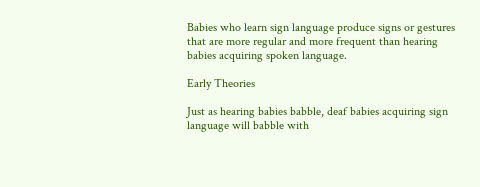Babies who learn sign language produce signs or gestures that are more regular and more frequent than hearing babies acquiring spoken language.

Early Theories

Just as hearing babies babble, deaf babies acquiring sign language will babble with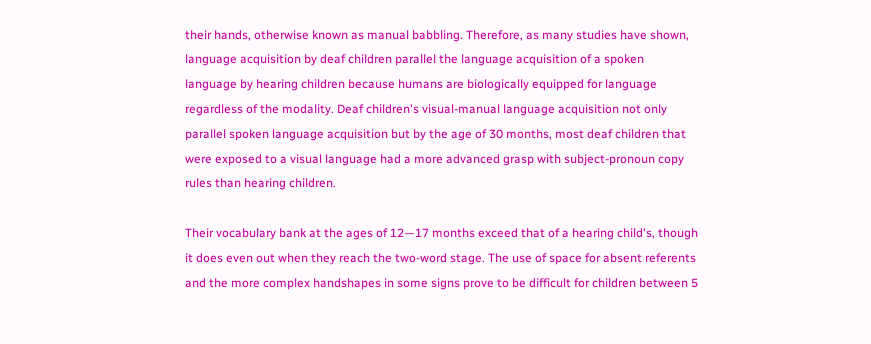their hands, otherwise known as manual babbling. Therefore, as many studies have shown, language acquisition by deaf children parallel the language acquisition of a spoken language by hearing children because humans are biologically equipped for language regardless of the modality. Deaf children's visual-manual language acquisition not only parallel spoken language acquisition but by the age of 30 months, most deaf children that were exposed to a visual language had a more advanced grasp with subject-pronoun copy rules than hearing children.

Their vocabulary bank at the ages of 12—17 months exceed that of a hearing child's, though it does even out when they reach the two-word stage. The use of space for absent referents and the more complex handshapes in some signs prove to be difficult for children between 5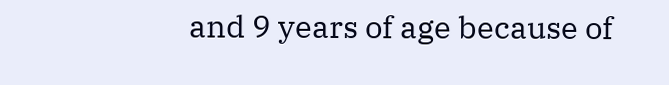and 9 years of age because of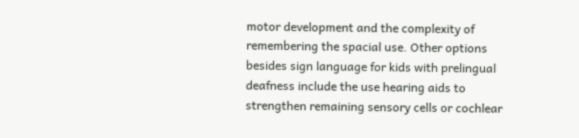motor development and the complexity of remembering the spacial use. Other options besides sign language for kids with prelingual deafness include the use hearing aids to strengthen remaining sensory cells or cochlear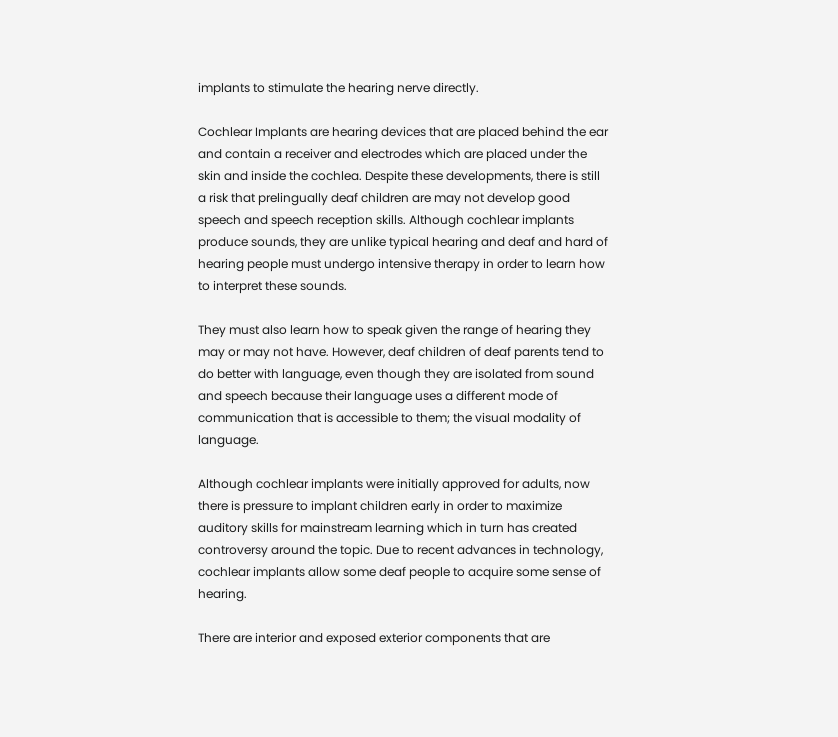implants to stimulate the hearing nerve directly.

Cochlear Implants are hearing devices that are placed behind the ear and contain a receiver and electrodes which are placed under the skin and inside the cochlea. Despite these developments, there is still a risk that prelingually deaf children are may not develop good speech and speech reception skills. Although cochlear implants produce sounds, they are unlike typical hearing and deaf and hard of hearing people must undergo intensive therapy in order to learn how to interpret these sounds.

They must also learn how to speak given the range of hearing they may or may not have. However, deaf children of deaf parents tend to do better with language, even though they are isolated from sound and speech because their language uses a different mode of communication that is accessible to them; the visual modality of language.

Although cochlear implants were initially approved for adults, now there is pressure to implant children early in order to maximize auditory skills for mainstream learning which in turn has created controversy around the topic. Due to recent advances in technology, cochlear implants allow some deaf people to acquire some sense of hearing.

There are interior and exposed exterior components that are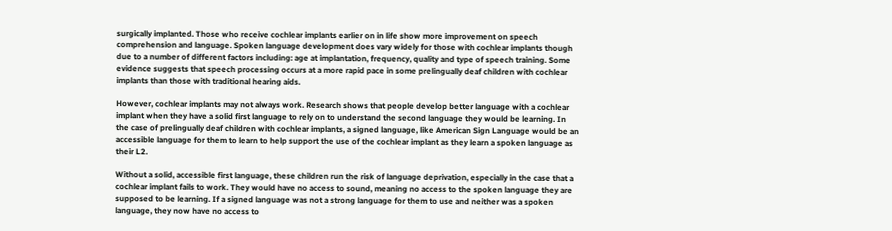surgically implanted. Those who receive cochlear implants earlier on in life show more improvement on speech comprehension and language. Spoken language development does vary widely for those with cochlear implants though due to a number of different factors including: age at implantation, frequency, quality and type of speech training. Some evidence suggests that speech processing occurs at a more rapid pace in some prelingually deaf children with cochlear implants than those with traditional hearing aids.

However, cochlear implants may not always work. Research shows that people develop better language with a cochlear implant when they have a solid first language to rely on to understand the second language they would be learning. In the case of prelingually deaf children with cochlear implants, a signed language, like American Sign Language would be an accessible language for them to learn to help support the use of the cochlear implant as they learn a spoken language as their L2.

Without a solid, accessible first language, these children run the risk of language deprivation, especially in the case that a cochlear implant fails to work. They would have no access to sound, meaning no access to the spoken language they are supposed to be learning. If a signed language was not a strong language for them to use and neither was a spoken language, they now have no access to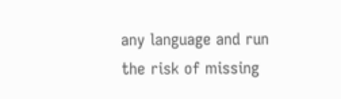any language and run the risk of missing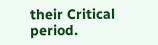their Critical period.